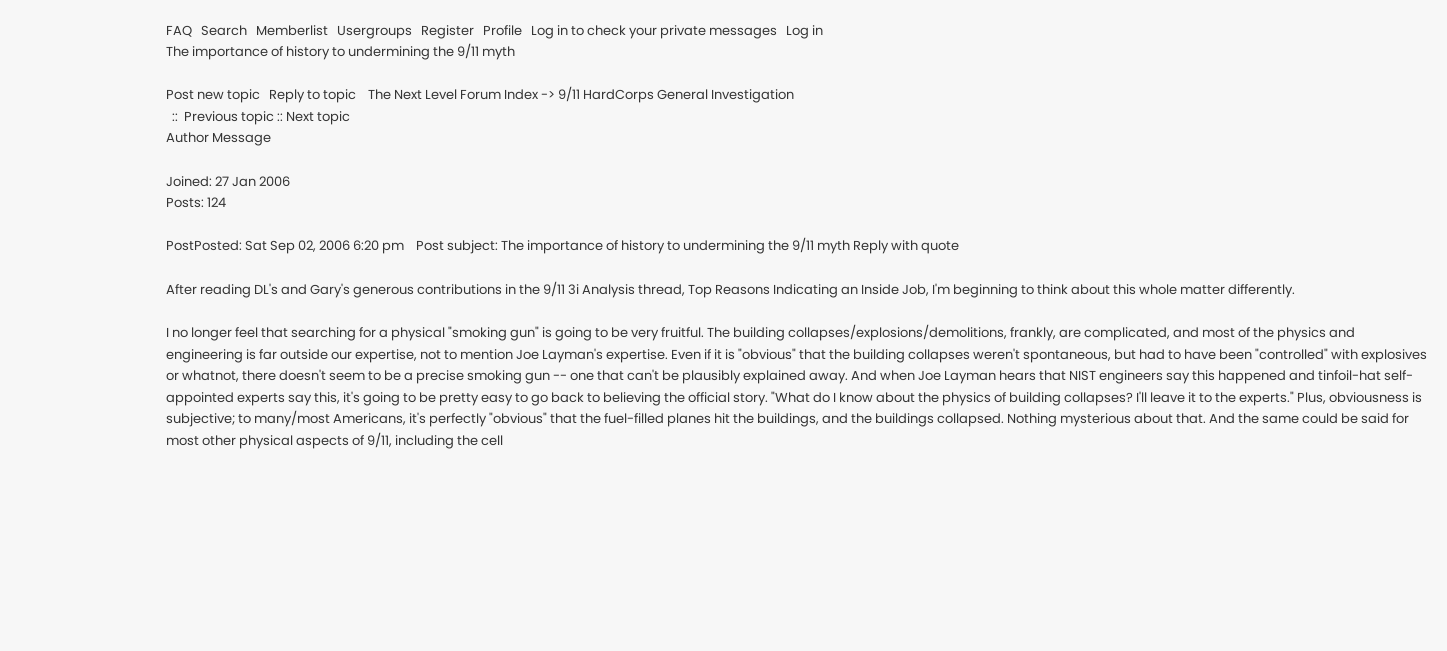FAQ   Search   Memberlist   Usergroups   Register   Profile   Log in to check your private messages   Log in
The importance of history to undermining the 9/11 myth

Post new topic   Reply to topic    The Next Level Forum Index -> 9/11 HardCorps General Investigation
  ::  Previous topic :: Next topic
Author Message

Joined: 27 Jan 2006
Posts: 124

PostPosted: Sat Sep 02, 2006 6:20 pm    Post subject: The importance of history to undermining the 9/11 myth Reply with quote

After reading DL's and Gary's generous contributions in the 9/11 3i Analysis thread, Top Reasons Indicating an Inside Job, I'm beginning to think about this whole matter differently.

I no longer feel that searching for a physical "smoking gun" is going to be very fruitful. The building collapses/explosions/demolitions, frankly, are complicated, and most of the physics and engineering is far outside our expertise, not to mention Joe Layman's expertise. Even if it is "obvious" that the building collapses weren't spontaneous, but had to have been "controlled" with explosives or whatnot, there doesn't seem to be a precise smoking gun -- one that can't be plausibly explained away. And when Joe Layman hears that NIST engineers say this happened and tinfoil-hat self-appointed experts say this, it's going to be pretty easy to go back to believing the official story. "What do I know about the physics of building collapses? I'll leave it to the experts." Plus, obviousness is subjective; to many/most Americans, it's perfectly "obvious" that the fuel-filled planes hit the buildings, and the buildings collapsed. Nothing mysterious about that. And the same could be said for most other physical aspects of 9/11, including the cell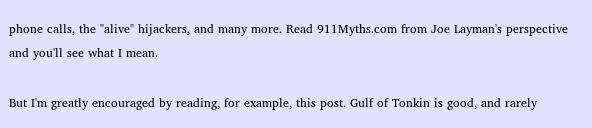phone calls, the "alive" hijackers, and many more. Read 911Myths.com from Joe Layman's perspective and you'll see what I mean.

But I'm greatly encouraged by reading, for example, this post. Gulf of Tonkin is good, and rarely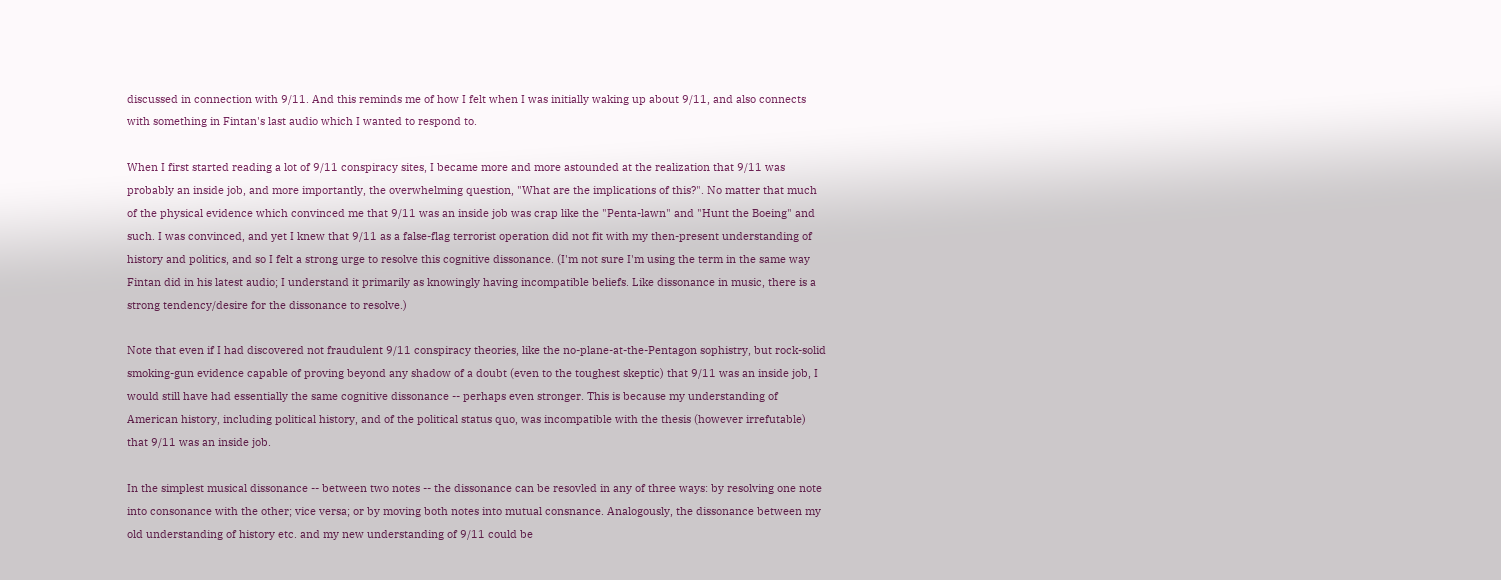discussed in connection with 9/11. And this reminds me of how I felt when I was initially waking up about 9/11, and also connects with something in Fintan's last audio which I wanted to respond to.

When I first started reading a lot of 9/11 conspiracy sites, I became more and more astounded at the realization that 9/11 was probably an inside job, and more importantly, the overwhelming question, "What are the implications of this?". No matter that much of the physical evidence which convinced me that 9/11 was an inside job was crap like the "Penta-lawn" and "Hunt the Boeing" and such. I was convinced, and yet I knew that 9/11 as a false-flag terrorist operation did not fit with my then-present understanding of history and politics, and so I felt a strong urge to resolve this cognitive dissonance. (I'm not sure I'm using the term in the same way Fintan did in his latest audio; I understand it primarily as knowingly having incompatible beliefs. Like dissonance in music, there is a strong tendency/desire for the dissonance to resolve.)

Note that even if I had discovered not fraudulent 9/11 conspiracy theories, like the no-plane-at-the-Pentagon sophistry, but rock-solid smoking-gun evidence capable of proving beyond any shadow of a doubt (even to the toughest skeptic) that 9/11 was an inside job, I would still have had essentially the same cognitive dissonance -- perhaps even stronger. This is because my understanding of American history, including political history, and of the political status quo, was incompatible with the thesis (however irrefutable) that 9/11 was an inside job.

In the simplest musical dissonance -- between two notes -- the dissonance can be resovled in any of three ways: by resolving one note into consonance with the other; vice versa; or by moving both notes into mutual consnance. Analogously, the dissonance between my old understanding of history etc. and my new understanding of 9/11 could be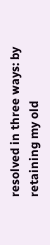resolved in three ways: by retaining my old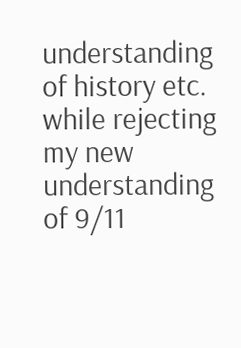understanding of history etc. while rejecting my new understanding of 9/11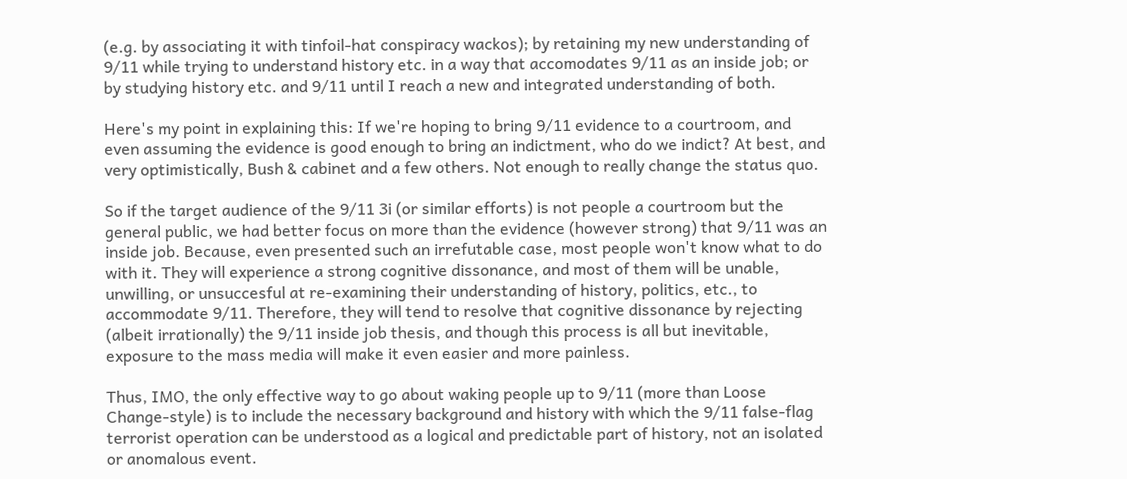(e.g. by associating it with tinfoil-hat conspiracy wackos); by retaining my new understanding of 9/11 while trying to understand history etc. in a way that accomodates 9/11 as an inside job; or by studying history etc. and 9/11 until I reach a new and integrated understanding of both.

Here's my point in explaining this: If we're hoping to bring 9/11 evidence to a courtroom, and even assuming the evidence is good enough to bring an indictment, who do we indict? At best, and very optimistically, Bush & cabinet and a few others. Not enough to really change the status quo.

So if the target audience of the 9/11 3i (or similar efforts) is not people a courtroom but the general public, we had better focus on more than the evidence (however strong) that 9/11 was an inside job. Because, even presented such an irrefutable case, most people won't know what to do with it. They will experience a strong cognitive dissonance, and most of them will be unable, unwilling, or unsuccesful at re-examining their understanding of history, politics, etc., to accommodate 9/11. Therefore, they will tend to resolve that cognitive dissonance by rejecting (albeit irrationally) the 9/11 inside job thesis, and though this process is all but inevitable, exposure to the mass media will make it even easier and more painless.

Thus, IMO, the only effective way to go about waking people up to 9/11 (more than Loose Change-style) is to include the necessary background and history with which the 9/11 false-flag terrorist operation can be understood as a logical and predictable part of history, not an isolated or anomalous event.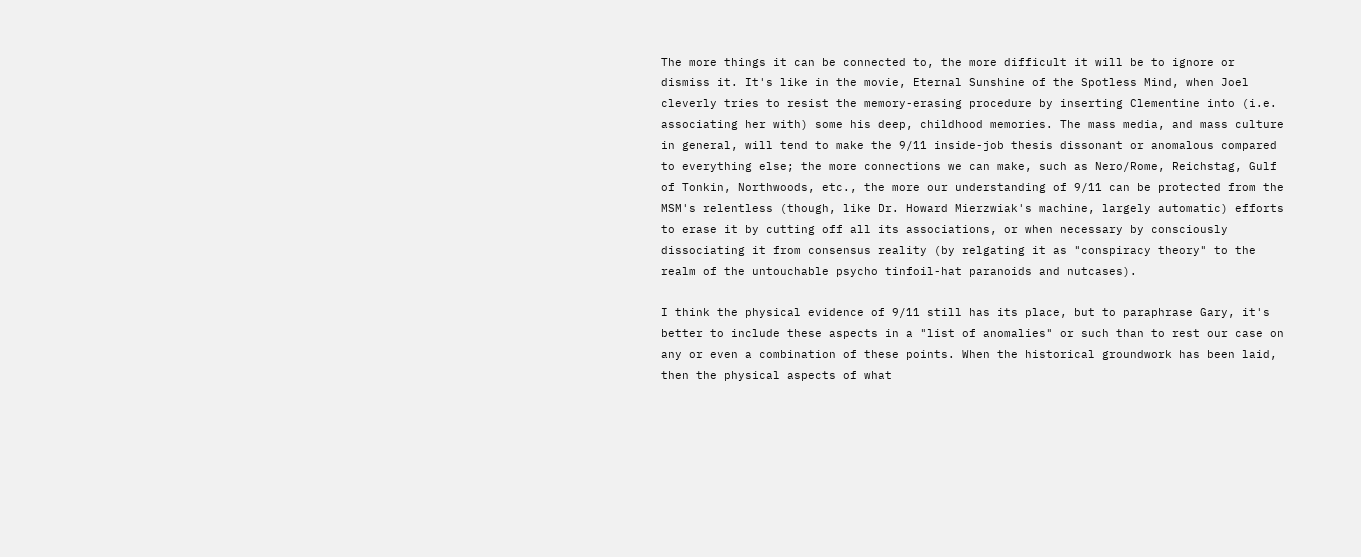The more things it can be connected to, the more difficult it will be to ignore or dismiss it. It's like in the movie, Eternal Sunshine of the Spotless Mind, when Joel cleverly tries to resist the memory-erasing procedure by inserting Clementine into (i.e. associating her with) some his deep, childhood memories. The mass media, and mass culture in general, will tend to make the 9/11 inside-job thesis dissonant or anomalous compared to everything else; the more connections we can make, such as Nero/Rome, Reichstag, Gulf of Tonkin, Northwoods, etc., the more our understanding of 9/11 can be protected from the MSM's relentless (though, like Dr. Howard Mierzwiak's machine, largely automatic) efforts to erase it by cutting off all its associations, or when necessary by consciously dissociating it from consensus reality (by relgating it as "conspiracy theory" to the realm of the untouchable psycho tinfoil-hat paranoids and nutcases).

I think the physical evidence of 9/11 still has its place, but to paraphrase Gary, it's better to include these aspects in a "list of anomalies" or such than to rest our case on any or even a combination of these points. When the historical groundwork has been laid, then the physical aspects of what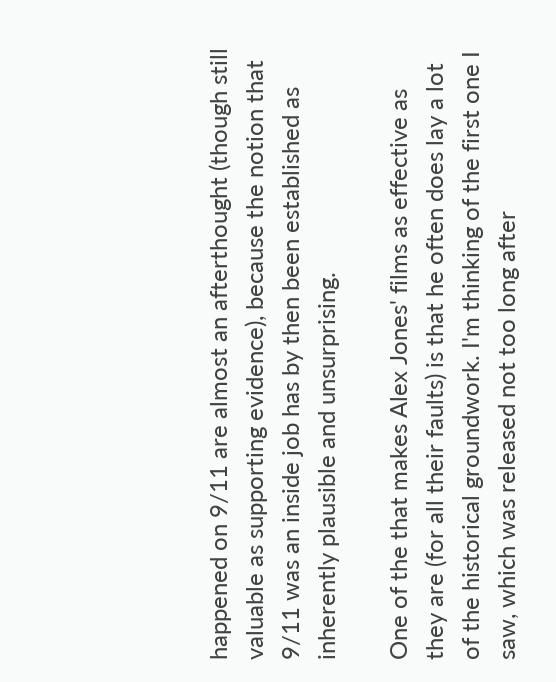happened on 9/11 are almost an afterthought (though still valuable as supporting evidence), because the notion that 9/11 was an inside job has by then been established as inherently plausible and unsurprising.

One of the that makes Alex Jones' films as effective as they are (for all their faults) is that he often does lay a lot of the historical groundwork. I'm thinking of the first one I saw, which was released not too long after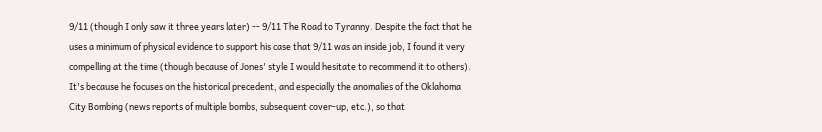9/11 (though I only saw it three years later) -- 9/11 The Road to Tyranny. Despite the fact that he uses a minimum of physical evidence to support his case that 9/11 was an inside job, I found it very compelling at the time (though because of Jones' style I would hesitate to recommend it to others). It's because he focuses on the historical precedent, and especially the anomalies of the Oklahoma City Bombing (news reports of multiple bombs, subsequent cover-up, etc.), so that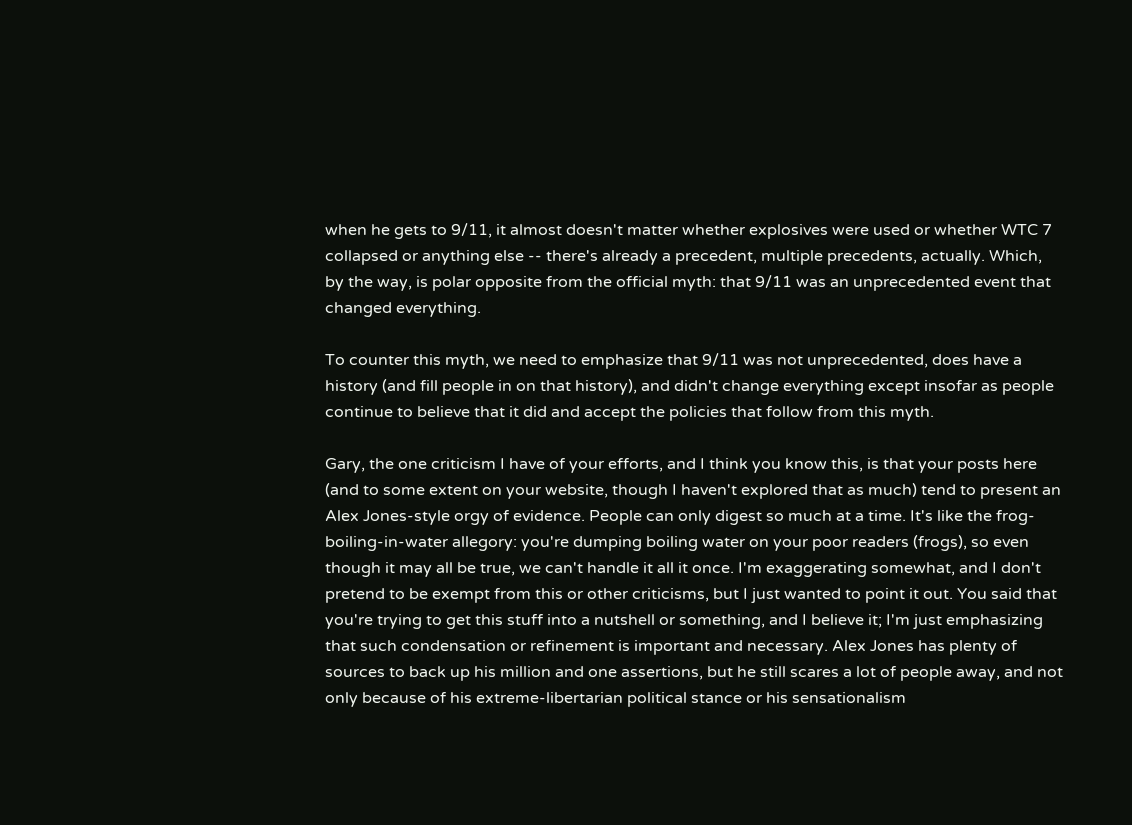when he gets to 9/11, it almost doesn't matter whether explosives were used or whether WTC 7 collapsed or anything else -- there's already a precedent, multiple precedents, actually. Which, by the way, is polar opposite from the official myth: that 9/11 was an unprecedented event that changed everything.

To counter this myth, we need to emphasize that 9/11 was not unprecedented, does have a history (and fill people in on that history), and didn't change everything except insofar as people continue to believe that it did and accept the policies that follow from this myth.

Gary, the one criticism I have of your efforts, and I think you know this, is that your posts here (and to some extent on your website, though I haven't explored that as much) tend to present an Alex Jones-style orgy of evidence. People can only digest so much at a time. It's like the frog-boiling-in-water allegory: you're dumping boiling water on your poor readers (frogs), so even though it may all be true, we can't handle it all it once. I'm exaggerating somewhat, and I don't pretend to be exempt from this or other criticisms, but I just wanted to point it out. You said that you're trying to get this stuff into a nutshell or something, and I believe it; I'm just emphasizing that such condensation or refinement is important and necessary. Alex Jones has plenty of sources to back up his million and one assertions, but he still scares a lot of people away, and not only because of his extreme-libertarian political stance or his sensationalism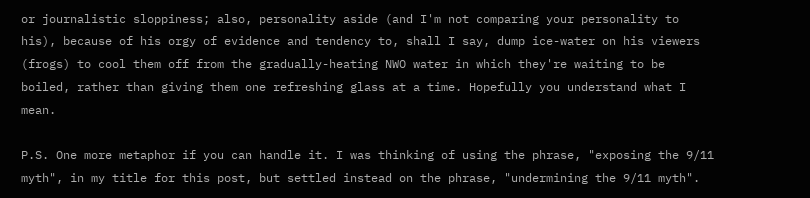or journalistic sloppiness; also, personality aside (and I'm not comparing your personality to his), because of his orgy of evidence and tendency to, shall I say, dump ice-water on his viewers (frogs) to cool them off from the gradually-heating NWO water in which they're waiting to be boiled, rather than giving them one refreshing glass at a time. Hopefully you understand what I mean.

P.S. One more metaphor if you can handle it. I was thinking of using the phrase, "exposing the 9/11 myth", in my title for this post, but settled instead on the phrase, "undermining the 9/11 myth".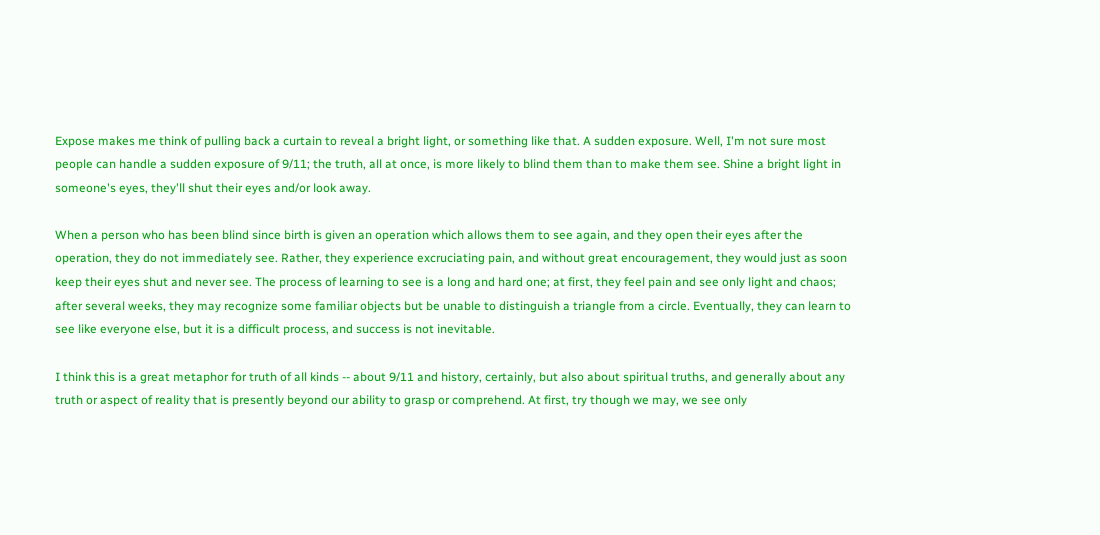Expose makes me think of pulling back a curtain to reveal a bright light, or something like that. A sudden exposure. Well, I'm not sure most people can handle a sudden exposure of 9/11; the truth, all at once, is more likely to blind them than to make them see. Shine a bright light in someone's eyes, they'll shut their eyes and/or look away.

When a person who has been blind since birth is given an operation which allows them to see again, and they open their eyes after the operation, they do not immediately see. Rather, they experience excruciating pain, and without great encouragement, they would just as soon keep their eyes shut and never see. The process of learning to see is a long and hard one; at first, they feel pain and see only light and chaos; after several weeks, they may recognize some familiar objects but be unable to distinguish a triangle from a circle. Eventually, they can learn to see like everyone else, but it is a difficult process, and success is not inevitable.

I think this is a great metaphor for truth of all kinds -- about 9/11 and history, certainly, but also about spiritual truths, and generally about any truth or aspect of reality that is presently beyond our ability to grasp or comprehend. At first, try though we may, we see only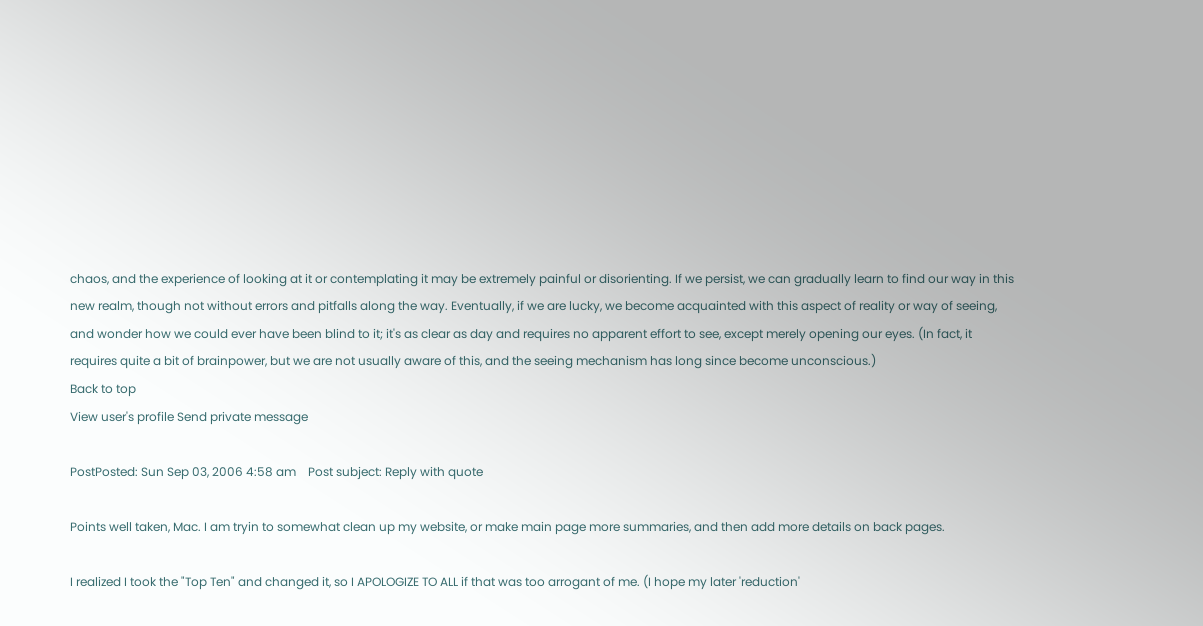chaos, and the experience of looking at it or contemplating it may be extremely painful or disorienting. If we persist, we can gradually learn to find our way in this new realm, though not without errors and pitfalls along the way. Eventually, if we are lucky, we become acquainted with this aspect of reality or way of seeing, and wonder how we could ever have been blind to it; it's as clear as day and requires no apparent effort to see, except merely opening our eyes. (In fact, it requires quite a bit of brainpower, but we are not usually aware of this, and the seeing mechanism has long since become unconscious.)
Back to top
View user's profile Send private message

PostPosted: Sun Sep 03, 2006 4:58 am    Post subject: Reply with quote

Points well taken, Mac. I am tryin to somewhat clean up my website, or make main page more summaries, and then add more details on back pages.

I realized I took the "Top Ten" and changed it, so I APOLOGIZE TO ALL if that was too arrogant of me. (I hope my later 'reduction'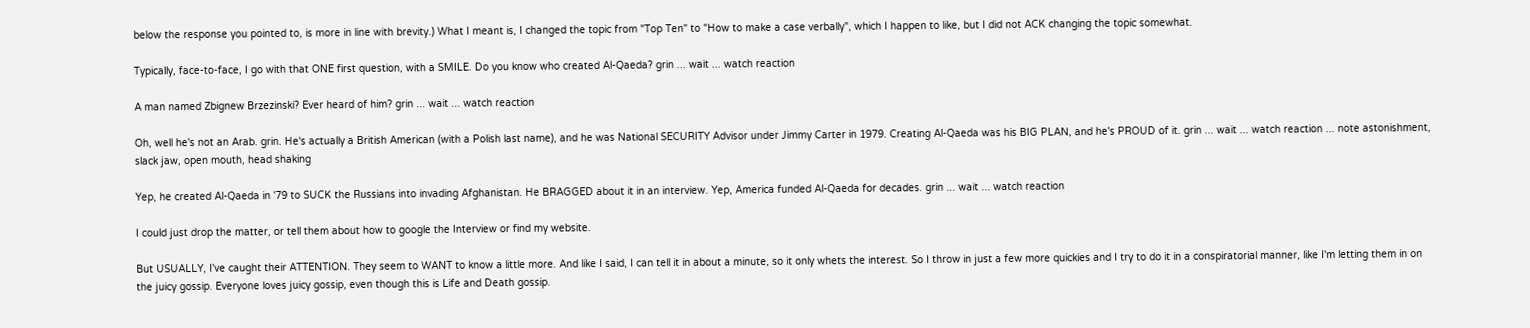below the response you pointed to, is more in line with brevity.) What I meant is, I changed the topic from "Top Ten" to "How to make a case verbally", which I happen to like, but I did not ACK changing the topic somewhat.

Typically, face-to-face, I go with that ONE first question, with a SMILE. Do you know who created Al-Qaeda? grin ... wait ... watch reaction

A man named Zbignew Brzezinski? Ever heard of him? grin ... wait ... watch reaction

Oh, well he's not an Arab. grin. He's actually a British American (with a Polish last name), and he was National SECURITY Advisor under Jimmy Carter in 1979. Creating Al-Qaeda was his BIG PLAN, and he's PROUD of it. grin ... wait ... watch reaction ... note astonishment, slack jaw, open mouth, head shaking

Yep, he created Al-Qaeda in '79 to SUCK the Russians into invading Afghanistan. He BRAGGED about it in an interview. Yep, America funded Al-Qaeda for decades. grin ... wait ... watch reaction

I could just drop the matter, or tell them about how to google the Interview or find my website.

But USUALLY, I've caught their ATTENTION. They seem to WANT to know a little more. And like I said, I can tell it in about a minute, so it only whets the interest. So I throw in just a few more quickies and I try to do it in a conspiratorial manner, like I'm letting them in on the juicy gossip. Everyone loves juicy gossip, even though this is Life and Death gossip.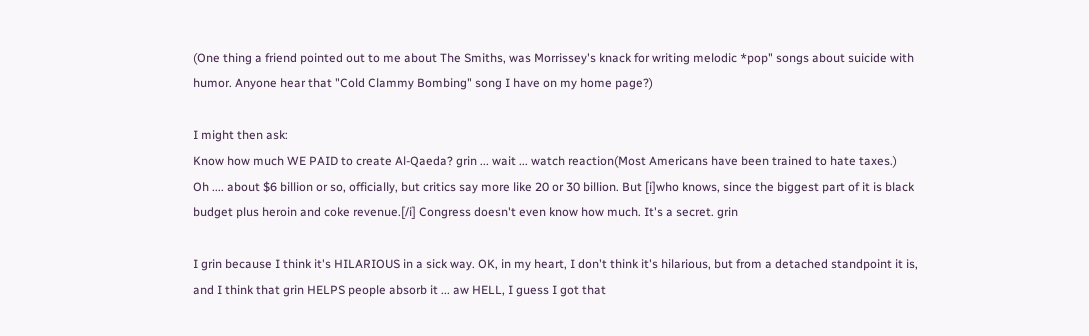(One thing a friend pointed out to me about The Smiths, was Morrissey's knack for writing melodic *pop" songs about suicide with humor. Anyone hear that "Cold Clammy Bombing" song I have on my home page?)

I might then ask:
Know how much WE PAID to create Al-Qaeda? grin ... wait ... watch reaction(Most Americans have been trained to hate taxes.)
Oh .... about $6 billion or so, officially, but critics say more like 20 or 30 billion. But [i]who knows, since the biggest part of it is black budget plus heroin and coke revenue.[/i] Congress doesn't even know how much. It's a secret. grin

I grin because I think it's HILARIOUS in a sick way. OK, in my heart, I don't think it's hilarious, but from a detached standpoint it is, and I think that grin HELPS people absorb it ... aw HELL, I guess I got that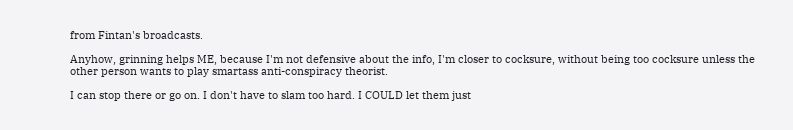from Fintan's broadcasts.

Anyhow, grinning helps ME, because I'm not defensive about the info, I'm closer to cocksure, without being too cocksure unless the other person wants to play smartass anti-conspiracy theorist.

I can stop there or go on. I don't have to slam too hard. I COULD let them just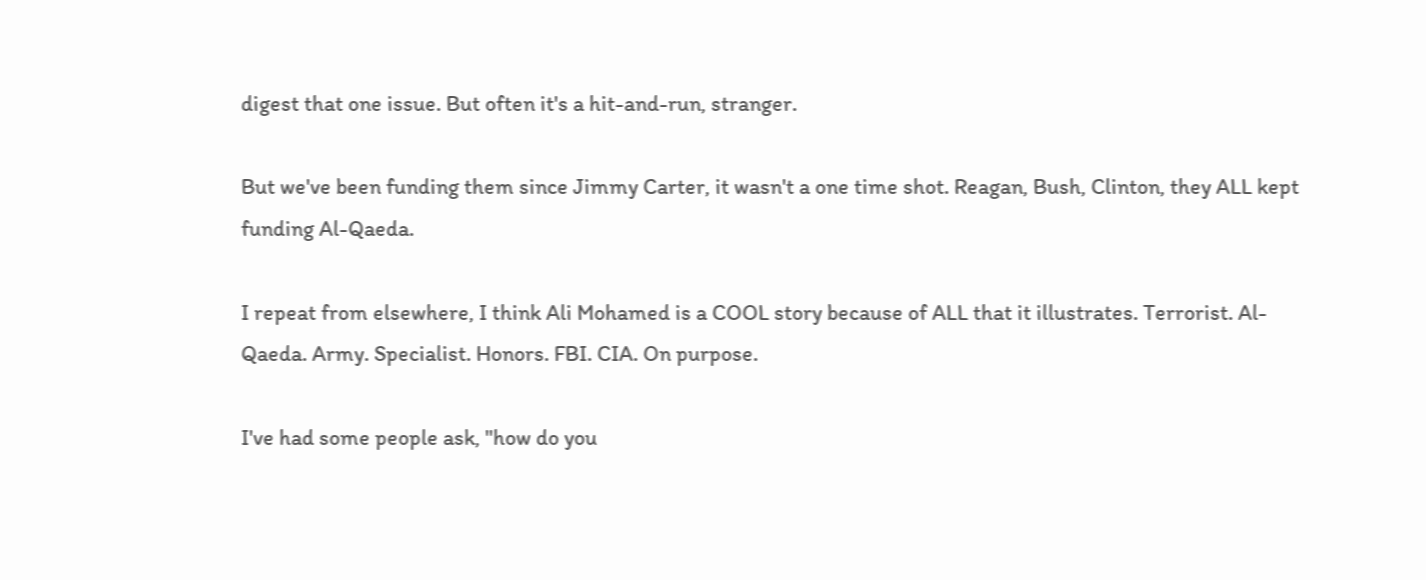digest that one issue. But often it's a hit-and-run, stranger.

But we've been funding them since Jimmy Carter, it wasn't a one time shot. Reagan, Bush, Clinton, they ALL kept funding Al-Qaeda.

I repeat from elsewhere, I think Ali Mohamed is a COOL story because of ALL that it illustrates. Terrorist. Al-Qaeda. Army. Specialist. Honors. FBI. CIA. On purpose.

I've had some people ask, "how do you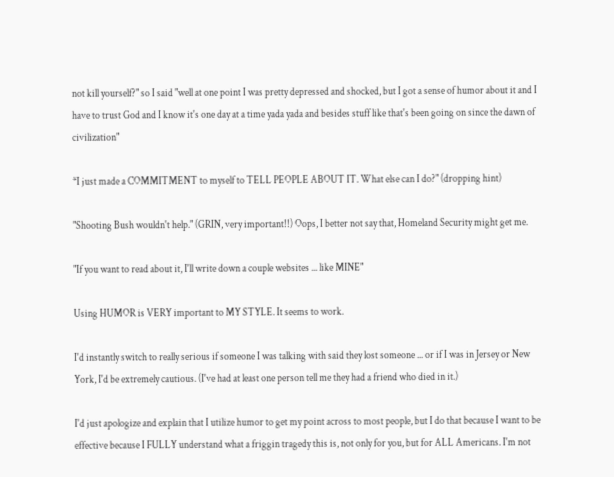not kill yourself?" so I said "well at one point I was pretty depressed and shocked, but I got a sense of humor about it and I have to trust God and I know it's one day at a time yada yada and besides stuff like that's been going on since the dawn of civilization"

*I just made a COMMITMENT to myself to TELL PEOPLE ABOUT IT. What else can I do?" (dropping hint)

"Shooting Bush wouldn't help." (GRIN, very important!!) Oops, I better not say that, Homeland Security might get me.

"If you want to read about it, I'll write down a couple websites ... like MINE"

Using HUMOR is VERY important to MY STYLE. It seems to work.

I'd instantly switch to really serious if someone I was talking with said they lost someone ... or if I was in Jersey or New York, I'd be extremely cautious. (I've had at least one person tell me they had a friend who died in it.)

I'd just apologize and explain that I utilize humor to get my point across to most people, but I do that because I want to be effective because I FULLY understand what a friggin tragedy this is, not only for you, but for ALL Americans. I'm not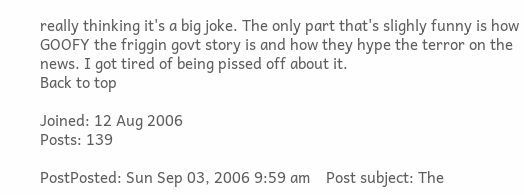really thinking it's a big joke. The only part that's slighly funny is how GOOFY the friggin govt story is and how they hype the terror on the news. I got tired of being pissed off about it.
Back to top

Joined: 12 Aug 2006
Posts: 139

PostPosted: Sun Sep 03, 2006 9:59 am    Post subject: The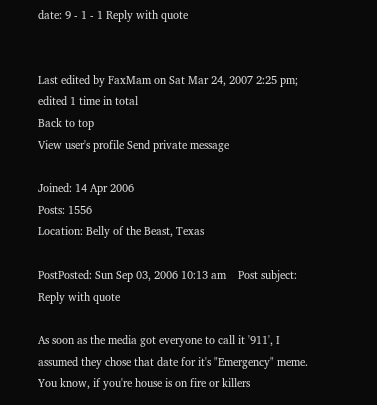date: 9 - 1 - 1 Reply with quote


Last edited by FaxMam on Sat Mar 24, 2007 2:25 pm; edited 1 time in total
Back to top
View user's profile Send private message

Joined: 14 Apr 2006
Posts: 1556
Location: Belly of the Beast, Texas

PostPosted: Sun Sep 03, 2006 10:13 am    Post subject: Reply with quote

As soon as the media got everyone to call it '911', I assumed they chose that date for it's "Emergency" meme. You know, if you're house is on fire or killers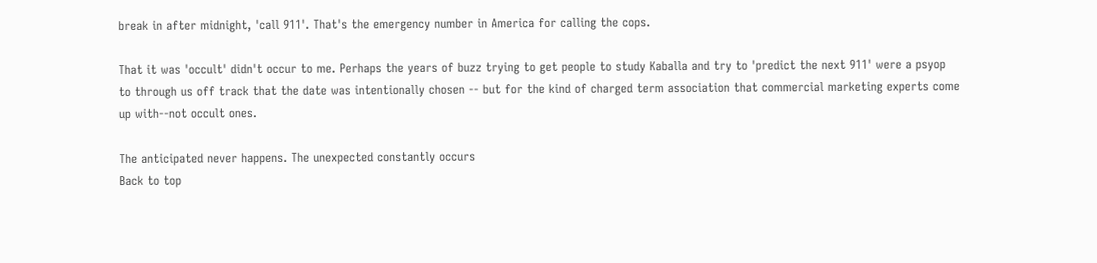break in after midnight, 'call 911'. That's the emergency number in America for calling the cops.

That it was 'occult' didn't occur to me. Perhaps the years of buzz trying to get people to study Kaballa and try to 'predict the next 911' were a psyop to through us off track that the date was intentionally chosen -- but for the kind of charged term association that commercial marketing experts come up with--not occult ones.

The anticipated never happens. The unexpected constantly occurs
Back to top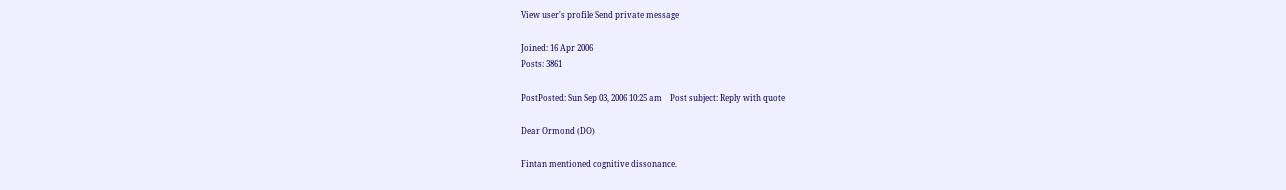View user's profile Send private message

Joined: 16 Apr 2006
Posts: 3861

PostPosted: Sun Sep 03, 2006 10:25 am    Post subject: Reply with quote

Dear Ormond (DO)

Fintan mentioned cognitive dissonance.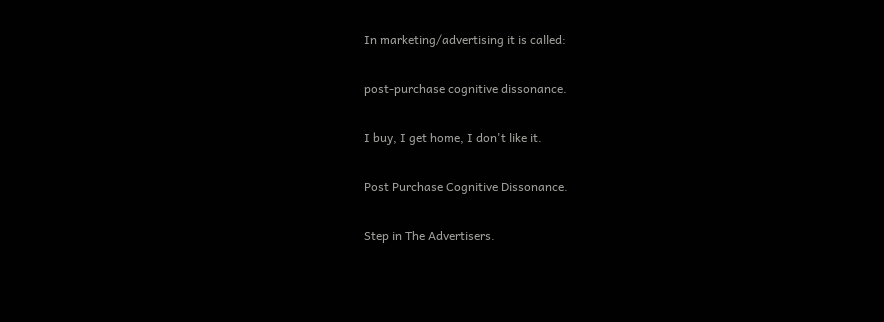In marketing/advertising it is called:

post-purchase cognitive dissonance.

I buy, I get home, I don't like it.

Post Purchase Cognitive Dissonance.

Step in The Advertisers.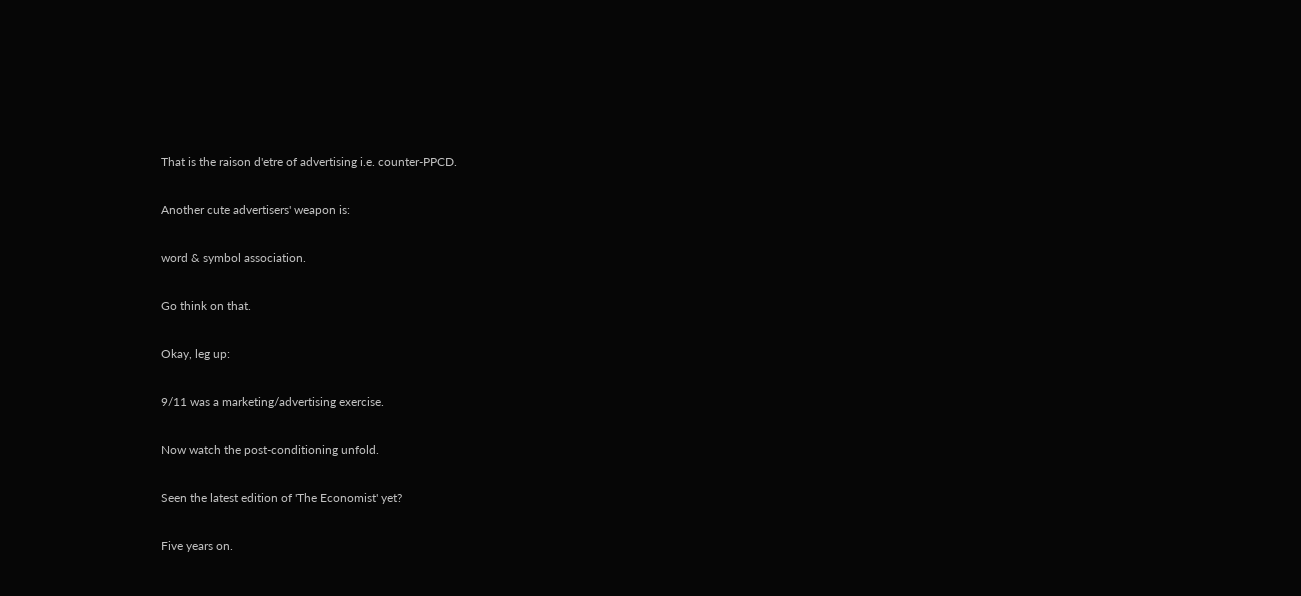That is the raison d'etre of advertising i.e. counter-PPCD.

Another cute advertisers' weapon is:

word & symbol association.

Go think on that.

Okay, leg up:

9/11 was a marketing/advertising exercise.

Now watch the post-conditioning unfold.

Seen the latest edition of 'The Economist' yet?

Five years on.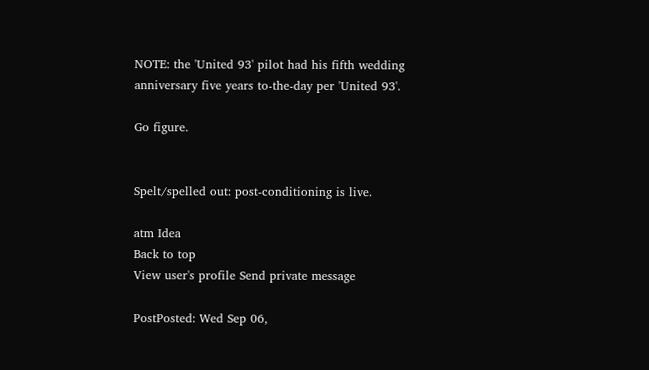NOTE: the 'United 93' pilot had his fifth wedding anniversary five years to-the-day per 'United 93'.

Go figure.


Spelt/spelled out: post-conditioning is live.

atm Idea
Back to top
View user's profile Send private message

PostPosted: Wed Sep 06,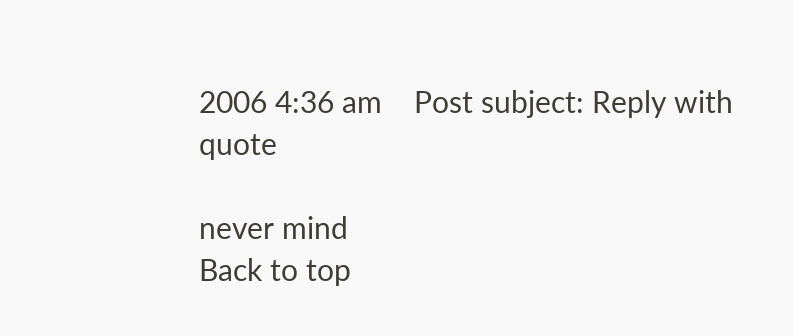2006 4:36 am    Post subject: Reply with quote

never mind
Back to top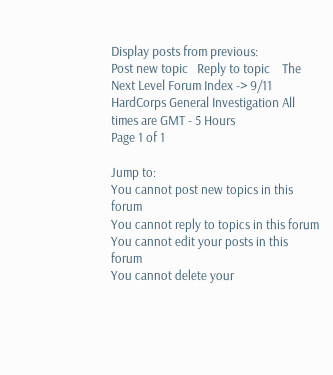Display posts from previous:
Post new topic   Reply to topic    The Next Level Forum Index -> 9/11 HardCorps General Investigation All times are GMT - 5 Hours
Page 1 of 1

Jump to:
You cannot post new topics in this forum
You cannot reply to topics in this forum
You cannot edit your posts in this forum
You cannot delete your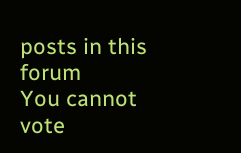posts in this forum
You cannot vote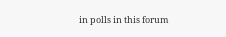in polls in this forum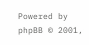Powered by phpBB © 2001,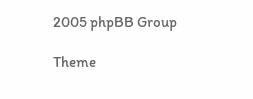2005 phpBB Group

Theme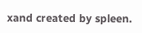xand created by spleen.